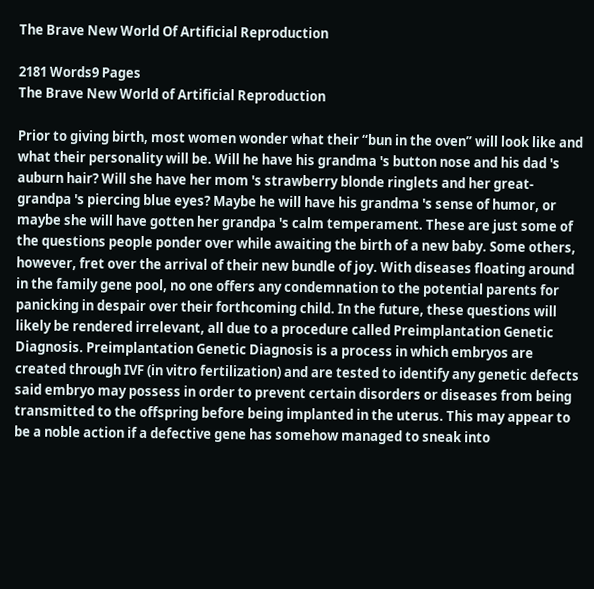The Brave New World Of Artificial Reproduction

2181 Words9 Pages
The Brave New World of Artificial Reproduction

Prior to giving birth, most women wonder what their “bun in the oven” will look like and what their personality will be. Will he have his grandma 's button nose and his dad 's auburn hair? Will she have her mom 's strawberry blonde ringlets and her great-grandpa 's piercing blue eyes? Maybe he will have his grandma 's sense of humor, or maybe she will have gotten her grandpa 's calm temperament. These are just some of the questions people ponder over while awaiting the birth of a new baby. Some others, however, fret over the arrival of their new bundle of joy. With diseases floating around in the family gene pool, no one offers any condemnation to the potential parents for panicking in despair over their forthcoming child. In the future, these questions will likely be rendered irrelevant, all due to a procedure called Preimplantation Genetic Diagnosis. Preimplantation Genetic Diagnosis is a process in which embryos are created through IVF (in vitro fertilization) and are tested to identify any genetic defects said embryo may possess in order to prevent certain disorders or diseases from being transmitted to the offspring before being implanted in the uterus. This may appear to be a noble action if a defective gene has somehow managed to sneak into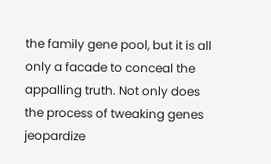the family gene pool, but it is all only a facade to conceal the appalling truth. Not only does the process of tweaking genes jeopardize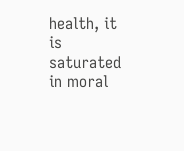health, it is saturated in moral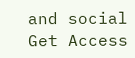and social
Get Access